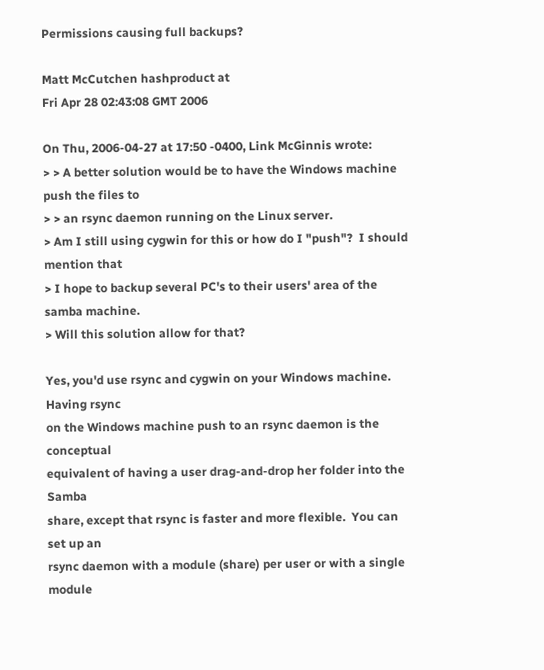Permissions causing full backups?

Matt McCutchen hashproduct at
Fri Apr 28 02:43:08 GMT 2006

On Thu, 2006-04-27 at 17:50 -0400, Link McGinnis wrote:
> > A better solution would be to have the Windows machine push the files to
> > an rsync daemon running on the Linux server.
> Am I still using cygwin for this or how do I "push"?  I should mention that
> I hope to backup several PC's to their users' area of the samba machine.
> Will this solution allow for that?

Yes, you'd use rsync and cygwin on your Windows machine.  Having rsync
on the Windows machine push to an rsync daemon is the conceptual
equivalent of having a user drag-and-drop her folder into the Samba
share, except that rsync is faster and more flexible.  You can set up an
rsync daemon with a module (share) per user or with a single module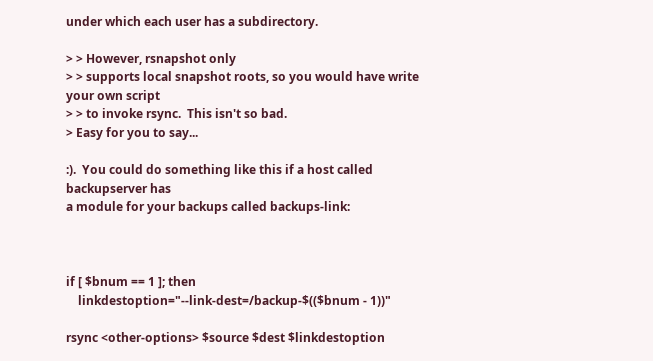under which each user has a subdirectory.

> > However, rsnapshot only
> > supports local snapshot roots, so you would have write your own script
> > to invoke rsync.  This isn't so bad.
> Easy for you to say...

:).  You could do something like this if a host called backupserver has
a module for your backups called backups-link:



if [ $bnum == 1 ]; then
    linkdestoption="--link-dest=/backup-$(($bnum - 1))"

rsync <other-options> $source $dest $linkdestoption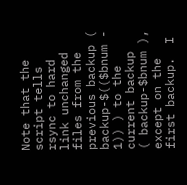Note that the script tells rsync to hard link unchanged files from the
previous backup ( backup-$(($bnum - 1)) ) to the current backup
( backup-$bnum ), except on the first backup.  I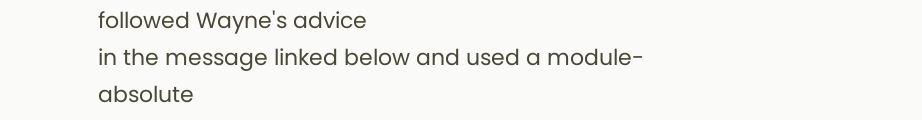followed Wayne's advice
in the message linked below and used a module-absolute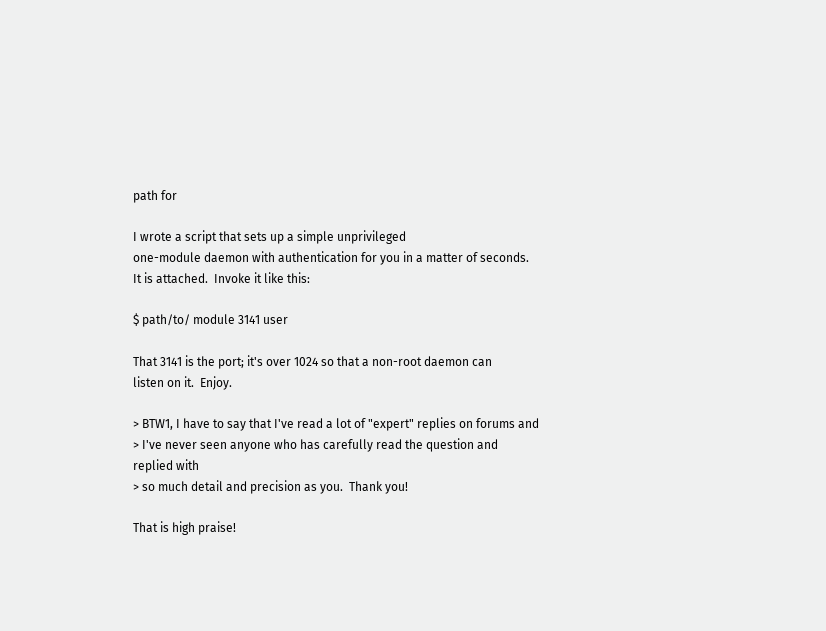path for

I wrote a script that sets up a simple unprivileged
one-module daemon with authentication for you in a matter of seconds.
It is attached.  Invoke it like this:

$ path/to/ module 3141 user

That 3141 is the port; it's over 1024 so that a non-root daemon can
listen on it.  Enjoy.

> BTW1, I have to say that I've read a lot of "expert" replies on forums and
> I've never seen anyone who has carefully read the question and replied with
> so much detail and precision as you.  Thank you!

That is high praise!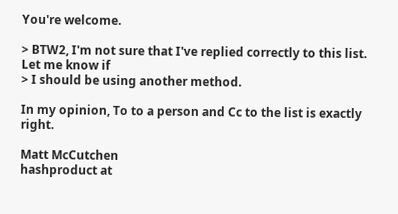You're welcome.

> BTW2, I'm not sure that I've replied correctly to this list.  Let me know if
> I should be using another method.

In my opinion, To to a person and Cc to the list is exactly right.

Matt McCutchen
hashproduct at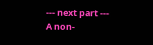--- next part ---
A non-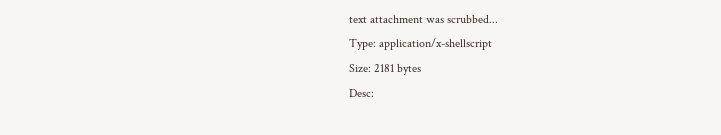text attachment was scrubbed...
Type: application/x-shellscript
Size: 2181 bytes
Desc: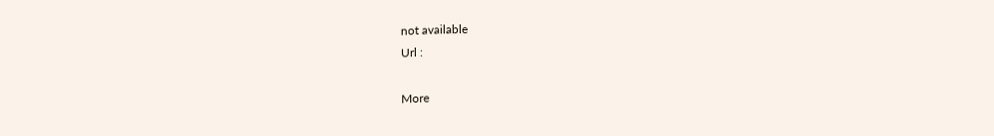not available
Url :

More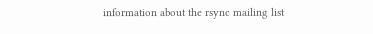information about the rsync mailing list